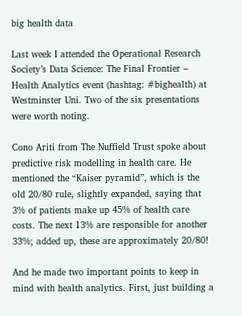big health data

Last week I attended the Operational Research Society’s Data Science: The Final Frontier – Health Analytics event (hashtag: #bighealth) at Westminster Uni. Two of the six presentations were worth noting.

Cono Ariti from The Nuffield Trust spoke about predictive risk modelling in health care. He mentioned the “Kaiser pyramid”, which is the old 20/80 rule, slightly expanded, saying that 3% of patients make up 45% of health care costs. The next 13% are responsible for another 33%; added up, these are approximately 20/80!

And he made two important points to keep in mind with health analytics. First, just building a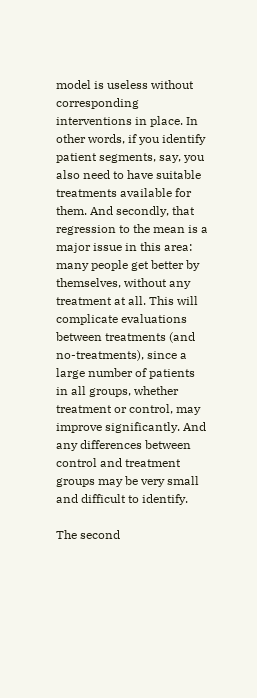model is useless without corresponding interventions in place. In other words, if you identify patient segments, say, you also need to have suitable treatments available for them. And secondly, that regression to the mean is a major issue in this area: many people get better by themselves, without any treatment at all. This will complicate evaluations between treatments (and no-treatments), since a large number of patients in all groups, whether treatment or control, may improve significantly. And any differences between control and treatment groups may be very small and difficult to identify.

The second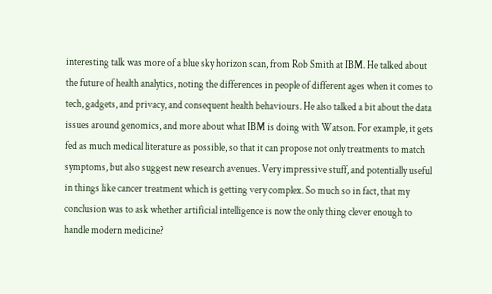interesting talk was more of a blue sky horizon scan, from Rob Smith at IBM. He talked about the future of health analytics, noting the differences in people of different ages when it comes to tech, gadgets, and privacy, and consequent health behaviours. He also talked a bit about the data issues around genomics, and more about what IBM is doing with Watson. For example, it gets fed as much medical literature as possible, so that it can propose not only treatments to match symptoms, but also suggest new research avenues. Very impressive stuff, and potentially useful in things like cancer treatment which is getting very complex. So much so in fact, that my conclusion was to ask whether artificial intelligence is now the only thing clever enough to handle modern medicine?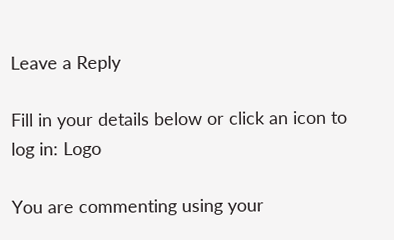Leave a Reply

Fill in your details below or click an icon to log in: Logo

You are commenting using your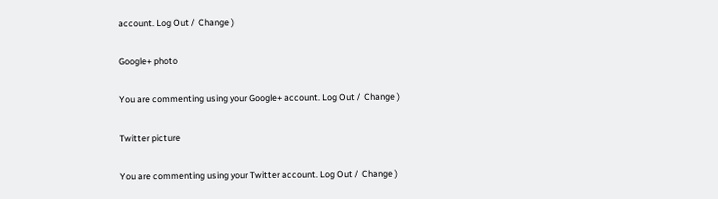account. Log Out /  Change )

Google+ photo

You are commenting using your Google+ account. Log Out /  Change )

Twitter picture

You are commenting using your Twitter account. Log Out /  Change )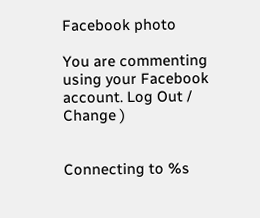Facebook photo

You are commenting using your Facebook account. Log Out /  Change )


Connecting to %s